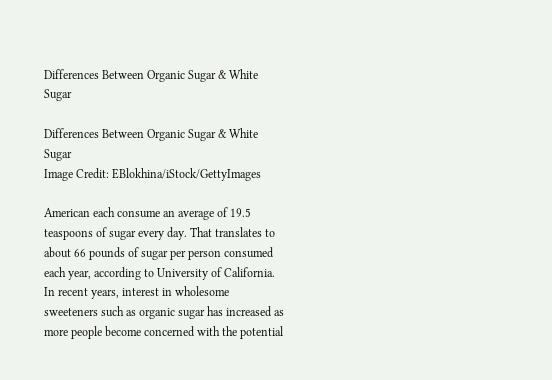Differences Between Organic Sugar & White Sugar

Differences Between Organic Sugar & White Sugar
Image Credit: EBlokhina/iStock/GettyImages

American each consume an average of 19.5 teaspoons of sugar every day. That translates to about 66 pounds of sugar per person consumed each year, according to University of California. In recent years, interest in wholesome sweeteners such as organic sugar has increased as more people become concerned with the potential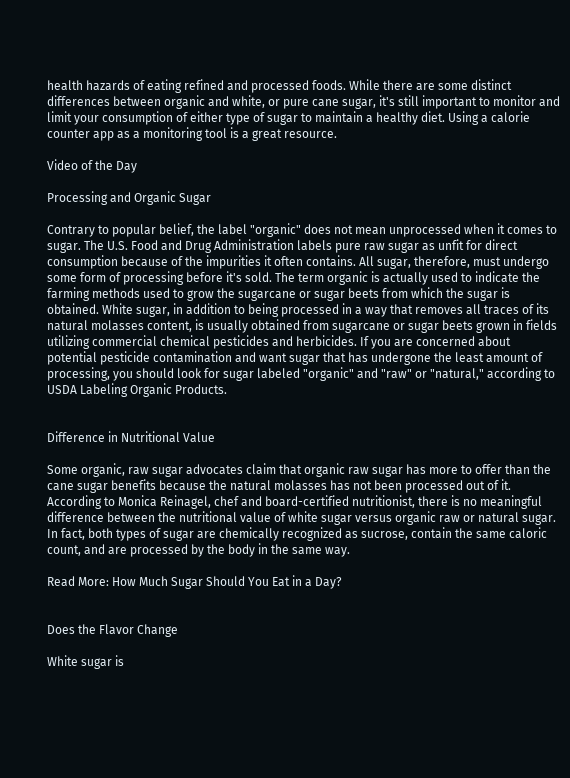health hazards of eating refined and processed foods. While there are some distinct differences between organic and white, or pure cane sugar, it's still important to monitor and limit your consumption of either type of sugar to maintain a healthy diet. Using a calorie counter app as a monitoring tool is a great resource.

Video of the Day

Processing and Organic Sugar

Contrary to popular belief, the label "organic" does not mean unprocessed when it comes to sugar. The U.S. Food and Drug Administration labels pure raw sugar as unfit for direct consumption because of the impurities it often contains. All sugar, therefore, must undergo some form of processing before it's sold. The term organic is actually used to indicate the farming methods used to grow the sugarcane or sugar beets from which the sugar is obtained. White sugar, in addition to being processed in a way that removes all traces of its natural molasses content, is usually obtained from sugarcane or sugar beets grown in fields utilizing commercial chemical pesticides and herbicides. If you are concerned about potential pesticide contamination and want sugar that has undergone the least amount of processing, you should look for sugar labeled "organic" and "raw" or "natural," according to USDA Labeling Organic Products.


Difference in Nutritional Value

Some organic, raw sugar advocates claim that organic raw sugar has more to offer than the cane sugar benefits because the natural molasses has not been processed out of it. According to Monica Reinagel, chef and board-certified nutritionist, there is no meaningful difference between the nutritional value of white sugar versus organic raw or natural sugar. In fact, both types of sugar are chemically recognized as sucrose, contain the same caloric count, and are processed by the body in the same way.

Read More: How Much Sugar Should You Eat in a Day?


Does the Flavor Change

White sugar is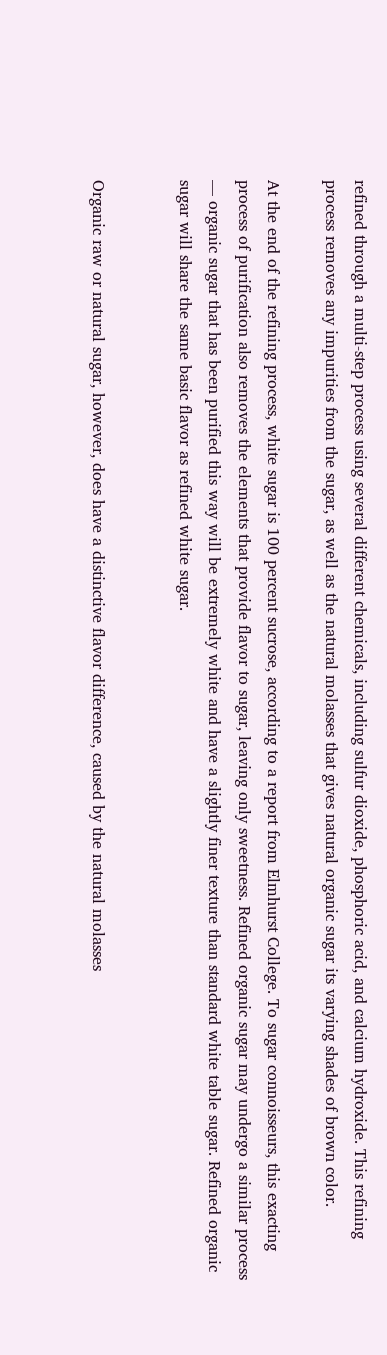refined through a multi-step process using several different chemicals, including sulfur dioxide, phosphoric acid, and calcium hydroxide. This refining process removes any impurities from the sugar, as well as the natural molasses that gives natural organic sugar its varying shades of brown color.

At the end of the refining process, white sugar is 100 percent sucrose, according to a report from Elmhurst College. To sugar connoisseurs, this exacting process of purification also removes the elements that provide flavor to sugar, leaving only sweetness. Refined organic sugar may undergo a similar process — organic sugar that has been purified this way will be extremely white and have a slightly finer texture than standard white table sugar. Refined organic sugar will share the same basic flavor as refined white sugar.


Organic raw or natural sugar, however, does have a distinctive flavor difference, caused by the natural molasses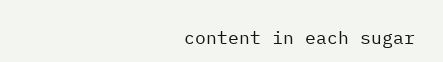content in each sugar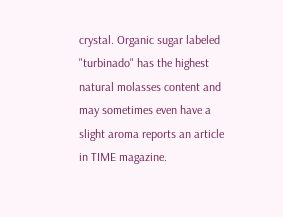crystal. Organic sugar labeled "turbinado" has the highest natural molasses content and may sometimes even have a slight aroma reports an article in TIME magazine.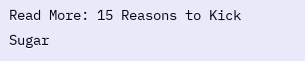Read More: 15 Reasons to Kick Sugar